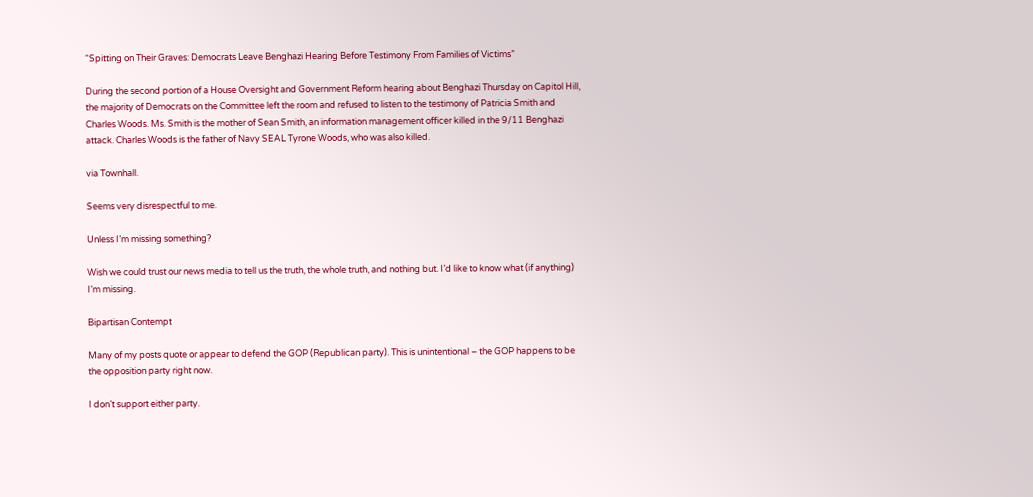“Spitting on Their Graves: Democrats Leave Benghazi Hearing Before Testimony From Families of Victims”

During the second portion of a House Oversight and Government Reform hearing about Benghazi Thursday on Capitol Hill, the majority of Democrats on the Committee left the room and refused to listen to the testimony of Patricia Smith and Charles Woods. Ms. Smith is the mother of Sean Smith, an information management officer killed in the 9/11 Benghazi attack. Charles Woods is the father of Navy SEAL Tyrone Woods, who was also killed.

via Townhall.

Seems very disrespectful to me.

Unless I’m missing something?

Wish we could trust our news media to tell us the truth, the whole truth, and nothing but. I’d like to know what (if anything) I’m missing.

Bipartisan Contempt

Many of my posts quote or appear to defend the GOP (Republican party). This is unintentional – the GOP happens to be the opposition party right now.

I don’t support either party.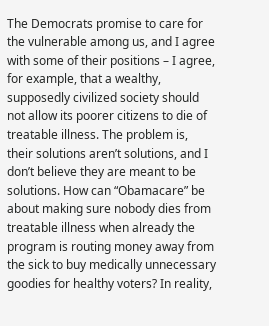The Democrats promise to care for the vulnerable among us, and I agree with some of their positions – I agree, for example, that a wealthy, supposedly civilized society should not allow its poorer citizens to die of treatable illness. The problem is, their solutions aren’t solutions, and I don’t believe they are meant to be solutions. How can “Obamacare” be about making sure nobody dies from treatable illness when already the program is routing money away from the sick to buy medically unnecessary goodies for healthy voters? In reality,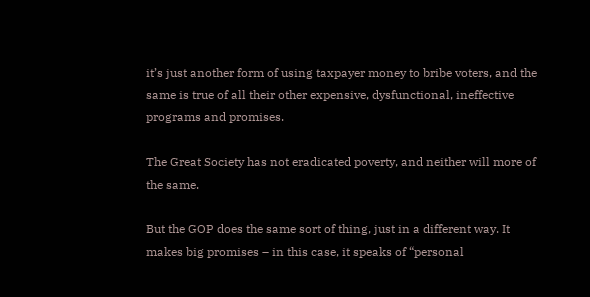it’s just another form of using taxpayer money to bribe voters, and the same is true of all their other expensive, dysfunctional, ineffective programs and promises.

The Great Society has not eradicated poverty, and neither will more of the same.

But the GOP does the same sort of thing, just in a different way. It makes big promises – in this case, it speaks of “personal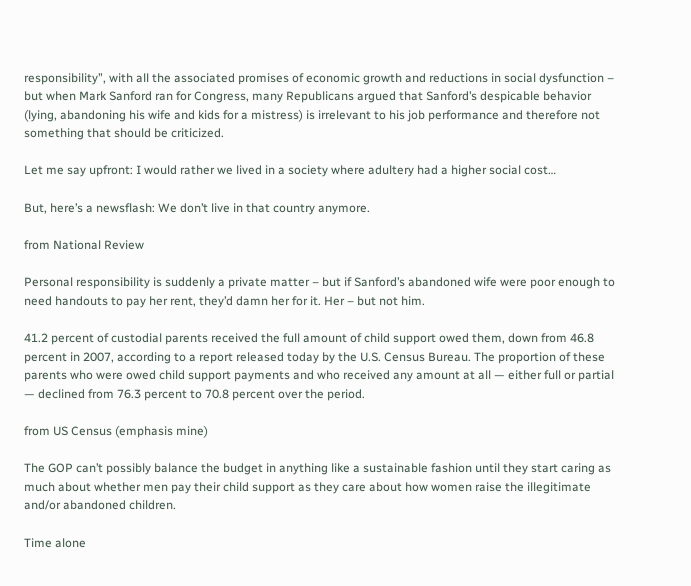responsibility”, with all the associated promises of economic growth and reductions in social dysfunction – but when Mark Sanford ran for Congress, many Republicans argued that Sanford’s despicable behavior (lying, abandoning his wife and kids for a mistress) is irrelevant to his job performance and therefore not something that should be criticized.

Let me say upfront: I would rather we lived in a society where adultery had a higher social cost…

But, here’s a newsflash: We don’t live in that country anymore.

from National Review

Personal responsibility is suddenly a private matter – but if Sanford’s abandoned wife were poor enough to need handouts to pay her rent, they’d damn her for it. Her – but not him.

41.2 percent of custodial parents received the full amount of child support owed them, down from 46.8 percent in 2007, according to a report released today by the U.S. Census Bureau. The proportion of these parents who were owed child support payments and who received any amount at all — either full or partial — declined from 76.3 percent to 70.8 percent over the period.

from US Census (emphasis mine)

The GOP can’t possibly balance the budget in anything like a sustainable fashion until they start caring as much about whether men pay their child support as they care about how women raise the illegitimate and/or abandoned children.

Time alone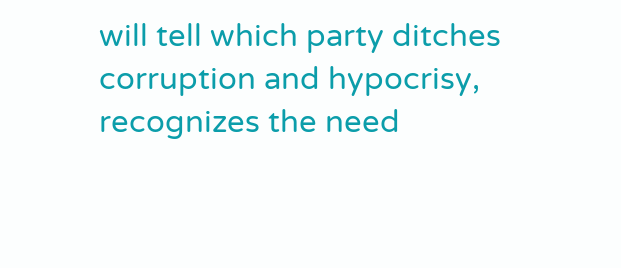will tell which party ditches corruption and hypocrisy, recognizes the need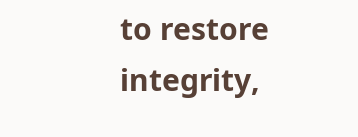to restore integrity,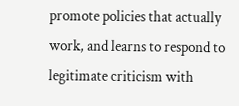promote policies that actually work, and learns to respond to legitimate criticism with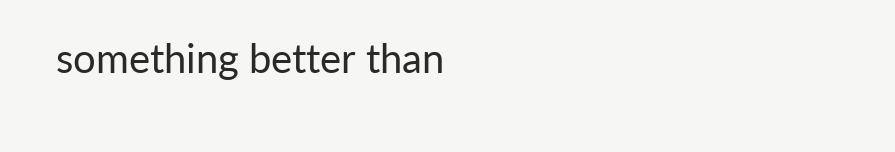something better than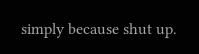simply because shut up.